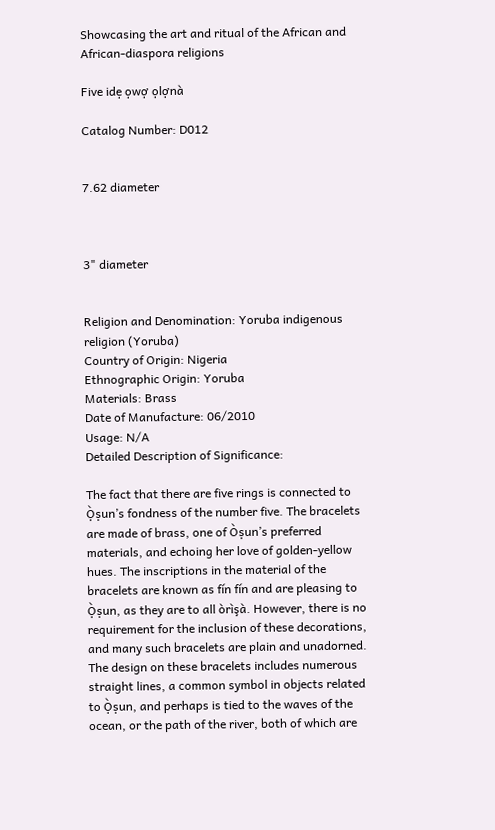Showcasing the art and ritual of the African and African-diaspora religions

Five idẹ ọwợ ọlợnà

Catalog Number: D012


7.62 diameter



3" diameter


Religion and Denomination: Yoruba indigenous religion (Yoruba)
Country of Origin: Nigeria
Ethnographic Origin: Yoruba
Materials: Brass
Date of Manufacture: 06/2010
Usage: N/A
Detailed Description of Significance:

The fact that there are five rings is connected to Ọ̀ṣun’s fondness of the number five. The bracelets are made of brass, one of Òṣun’s preferred materials, and echoing her love of golden-yellow hues. The inscriptions in the material of the bracelets are known as fín fín and are pleasing to Ọ̀ṣun, as they are to all òrìşà. However, there is no requirement for the inclusion of these decorations, and many such bracelets are plain and unadorned. The design on these bracelets includes numerous straight lines, a common symbol in objects related to Ọ̀ṣun, and perhaps is tied to the waves of the ocean, or the path of the river, both of which are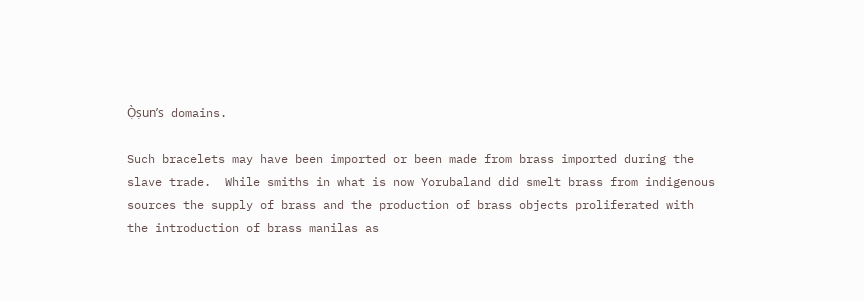Ọ̀ṣun’s domains.

Such bracelets may have been imported or been made from brass imported during the slave trade.  While smiths in what is now Yorubaland did smelt brass from indigenous sources the supply of brass and the production of brass objects proliferated with the introduction of brass manilas as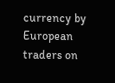currency by European traders on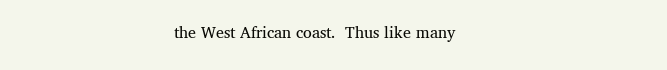the West African coast.  Thus like many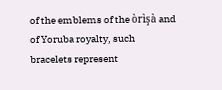of the emblems of the òrìşà and of Yoruba royalty, such bracelets represent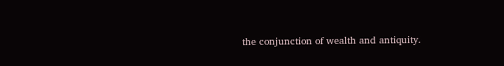the conjunction of wealth and antiquity.